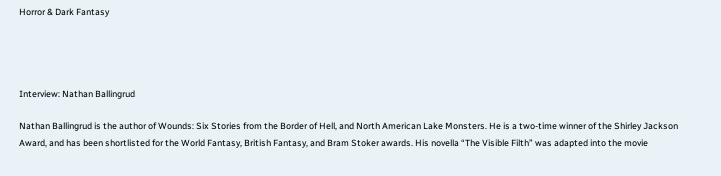Horror & Dark Fantasy




Interview: Nathan Ballingrud

Nathan Ballingrud is the author of Wounds: Six Stories from the Border of Hell, and North American Lake Monsters. He is a two-time winner of the Shirley Jackson Award, and has been shortlisted for the World Fantasy, British Fantasy, and Bram Stoker awards. His novella “The Visible Filth” was adapted into the movie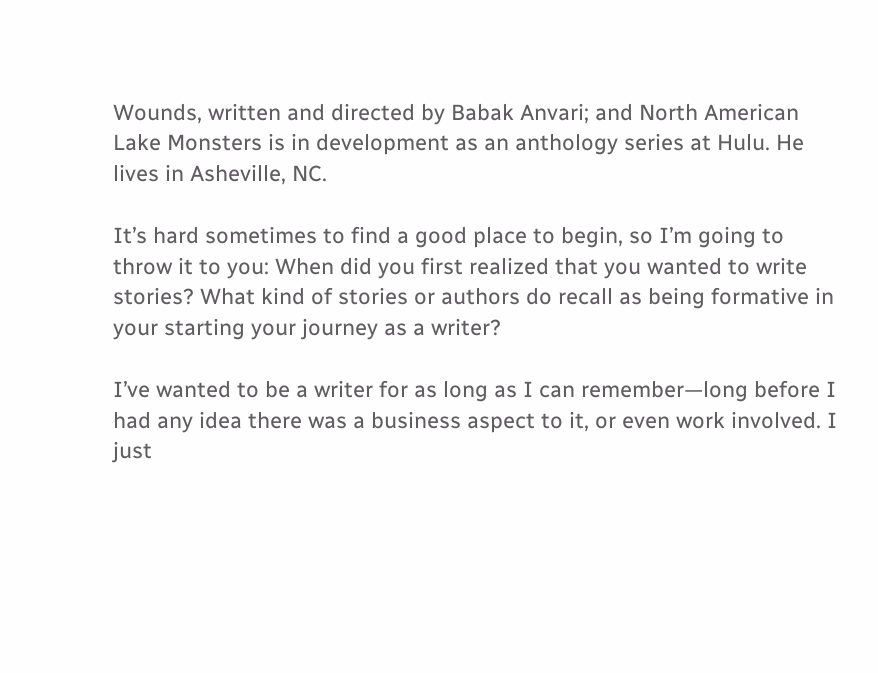Wounds, written and directed by Babak Anvari; and North American Lake Monsters is in development as an anthology series at Hulu. He lives in Asheville, NC.

It’s hard sometimes to find a good place to begin, so I’m going to throw it to you: When did you first realized that you wanted to write stories? What kind of stories or authors do recall as being formative in your starting your journey as a writer?

I’ve wanted to be a writer for as long as I can remember—long before I had any idea there was a business aspect to it, or even work involved. I just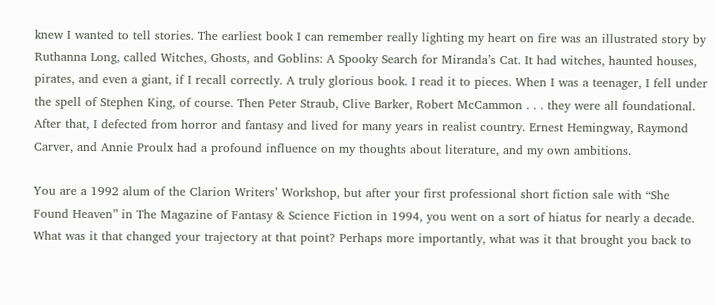knew I wanted to tell stories. The earliest book I can remember really lighting my heart on fire was an illustrated story by Ruthanna Long, called Witches, Ghosts, and Goblins: A Spooky Search for Miranda’s Cat. It had witches, haunted houses, pirates, and even a giant, if I recall correctly. A truly glorious book. I read it to pieces. When I was a teenager, I fell under the spell of Stephen King, of course. Then Peter Straub, Clive Barker, Robert McCammon . . . they were all foundational. After that, I defected from horror and fantasy and lived for many years in realist country. Ernest Hemingway, Raymond Carver, and Annie Proulx had a profound influence on my thoughts about literature, and my own ambitions.

You are a 1992 alum of the Clarion Writers’ Workshop, but after your first professional short fiction sale with “She Found Heaven” in The Magazine of Fantasy & Science Fiction in 1994, you went on a sort of hiatus for nearly a decade. What was it that changed your trajectory at that point? Perhaps more importantly, what was it that brought you back to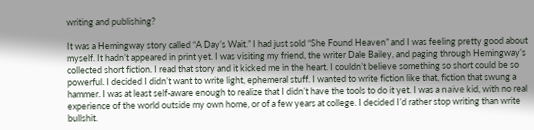writing and publishing?

It was a Hemingway story called “A Day’s Wait.” I had just sold “She Found Heaven” and I was feeling pretty good about myself. It hadn’t appeared in print yet. I was visiting my friend, the writer Dale Bailey, and paging through Hemingway’s collected short fiction. I read that story and it kicked me in the heart. I couldn’t believe something so short could be so powerful. I decided I didn’t want to write light, ephemeral stuff. I wanted to write fiction like that, fiction that swung a hammer. I was at least self-aware enough to realize that I didn’t have the tools to do it yet. I was a naïve kid, with no real experience of the world outside my own home, or of a few years at college. I decided I’d rather stop writing than write bullshit.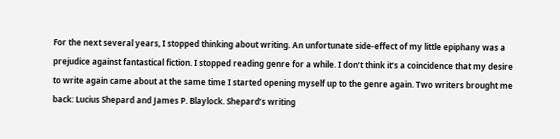For the next several years, I stopped thinking about writing. An unfortunate side-effect of my little epiphany was a prejudice against fantastical fiction. I stopped reading genre for a while. I don’t think it’s a coincidence that my desire to write again came about at the same time I started opening myself up to the genre again. Two writers brought me back: Lucius Shepard and James P. Blaylock. Shepard’s writing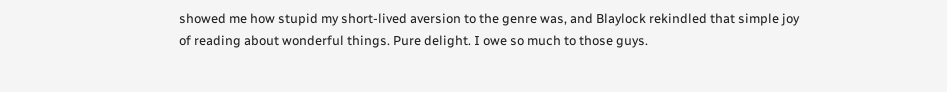showed me how stupid my short-lived aversion to the genre was, and Blaylock rekindled that simple joy of reading about wonderful things. Pure delight. I owe so much to those guys.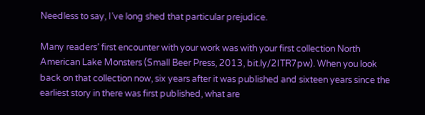Needless to say, I’ve long shed that particular prejudice.

Many readers’ first encounter with your work was with your first collection North American Lake Monsters (Small Beer Press, 2013, bit.ly/2ITR7pw). When you look back on that collection now, six years after it was published and sixteen years since the earliest story in there was first published, what are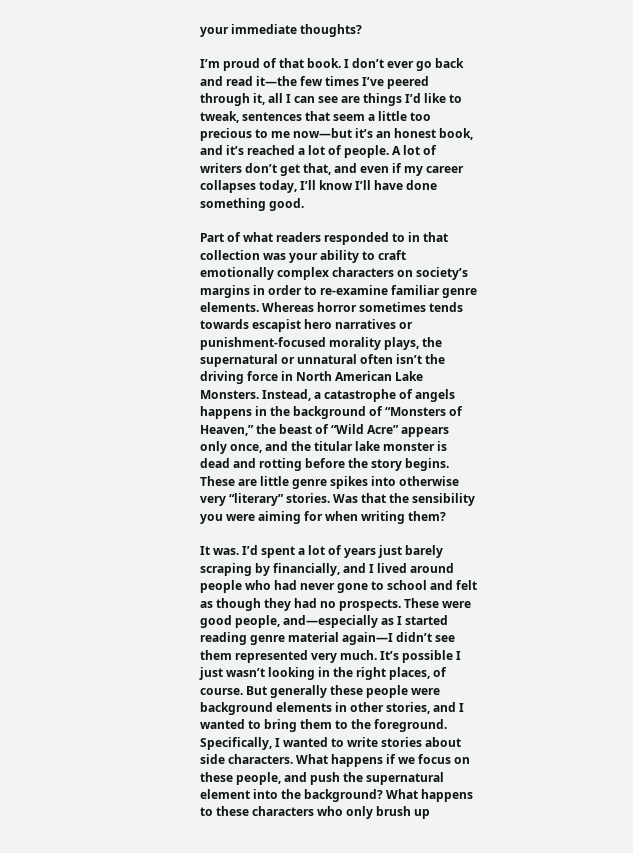your immediate thoughts?

I’m proud of that book. I don’t ever go back and read it—the few times I’ve peered through it, all I can see are things I’d like to tweak, sentences that seem a little too precious to me now—but it’s an honest book, and it’s reached a lot of people. A lot of writers don’t get that, and even if my career collapses today, I’ll know I’ll have done something good.

Part of what readers responded to in that collection was your ability to craft emotionally complex characters on society’s margins in order to re-examine familiar genre elements. Whereas horror sometimes tends towards escapist hero narratives or punishment-focused morality plays, the supernatural or unnatural often isn’t the driving force in North American Lake Monsters. Instead, a catastrophe of angels happens in the background of “Monsters of Heaven,” the beast of “Wild Acre” appears only once, and the titular lake monster is dead and rotting before the story begins. These are little genre spikes into otherwise very “literary” stories. Was that the sensibility you were aiming for when writing them?

It was. I’d spent a lot of years just barely scraping by financially, and I lived around people who had never gone to school and felt as though they had no prospects. These were good people, and—especially as I started reading genre material again—I didn’t see them represented very much. It’s possible I just wasn’t looking in the right places, of course. But generally these people were background elements in other stories, and I wanted to bring them to the foreground. Specifically, I wanted to write stories about side characters. What happens if we focus on these people, and push the supernatural element into the background? What happens to these characters who only brush up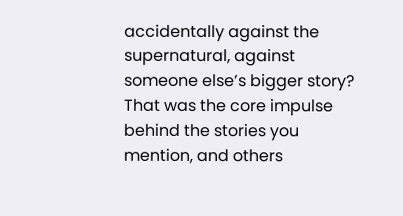accidentally against the supernatural, against someone else’s bigger story? That was the core impulse behind the stories you mention, and others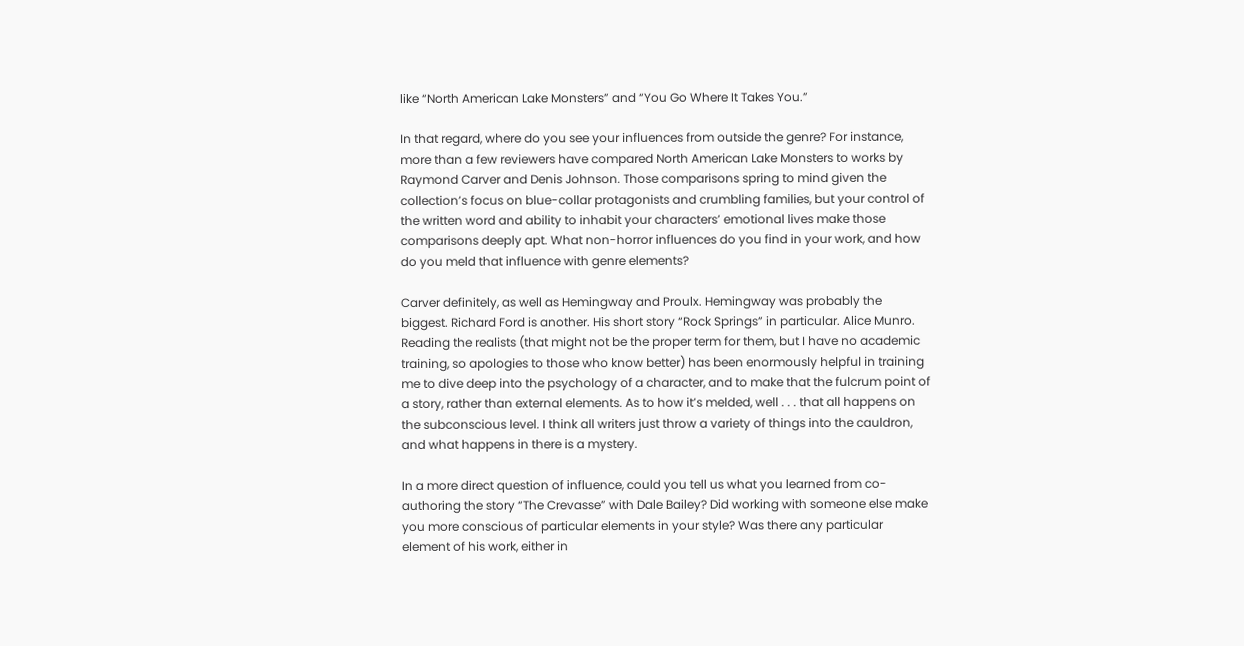like “North American Lake Monsters” and “You Go Where It Takes You.”

In that regard, where do you see your influences from outside the genre? For instance, more than a few reviewers have compared North American Lake Monsters to works by Raymond Carver and Denis Johnson. Those comparisons spring to mind given the collection’s focus on blue-collar protagonists and crumbling families, but your control of the written word and ability to inhabit your characters’ emotional lives make those comparisons deeply apt. What non-horror influences do you find in your work, and how do you meld that influence with genre elements?

Carver definitely, as well as Hemingway and Proulx. Hemingway was probably the biggest. Richard Ford is another. His short story “Rock Springs” in particular. Alice Munro. Reading the realists (that might not be the proper term for them, but I have no academic training, so apologies to those who know better) has been enormously helpful in training me to dive deep into the psychology of a character, and to make that the fulcrum point of a story, rather than external elements. As to how it’s melded, well . . . that all happens on the subconscious level. I think all writers just throw a variety of things into the cauldron, and what happens in there is a mystery.

In a more direct question of influence, could you tell us what you learned from co-authoring the story “The Crevasse” with Dale Bailey? Did working with someone else make you more conscious of particular elements in your style? Was there any particular element of his work, either in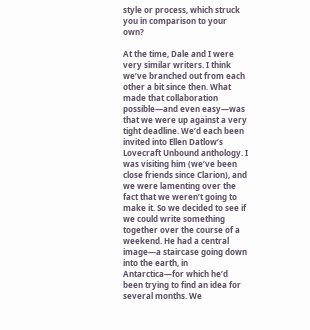style or process, which struck you in comparison to your own?

At the time, Dale and I were very similar writers. I think we’ve branched out from each other a bit since then. What made that collaboration possible—and even easy—was that we were up against a very tight deadline. We’d each been invited into Ellen Datlow’s Lovecraft Unbound anthology. I was visiting him (we’ve been close friends since Clarion), and we were lamenting over the fact that we weren’t going to make it. So we decided to see if we could write something together over the course of a weekend. He had a central image—a staircase going down into the earth, in Antarctica—for which he’d been trying to find an idea for several months. We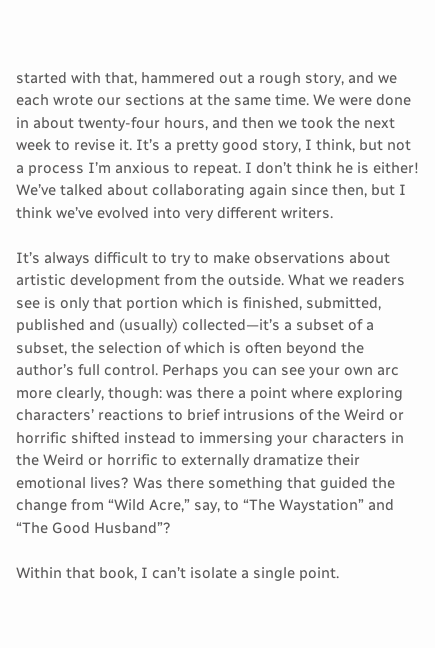started with that, hammered out a rough story, and we each wrote our sections at the same time. We were done in about twenty-four hours, and then we took the next week to revise it. It’s a pretty good story, I think, but not a process I’m anxious to repeat. I don’t think he is either! We’ve talked about collaborating again since then, but I think we’ve evolved into very different writers.

It’s always difficult to try to make observations about artistic development from the outside. What we readers see is only that portion which is finished, submitted, published and (usually) collected—it’s a subset of a subset, the selection of which is often beyond the author’s full control. Perhaps you can see your own arc more clearly, though: was there a point where exploring characters’ reactions to brief intrusions of the Weird or horrific shifted instead to immersing your characters in the Weird or horrific to externally dramatize their emotional lives? Was there something that guided the change from “Wild Acre,” say, to “The Waystation” and “The Good Husband”?

Within that book, I can’t isolate a single point.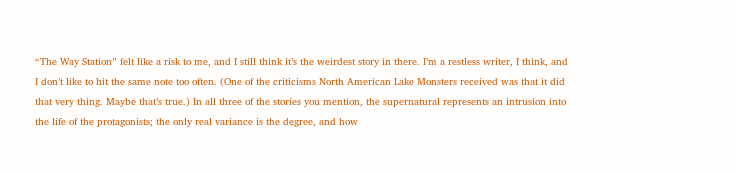“The Way Station” felt like a risk to me, and I still think it’s the weirdest story in there. I’m a restless writer, I think, and I don’t like to hit the same note too often. (One of the criticisms North American Lake Monsters received was that it did that very thing. Maybe that’s true.) In all three of the stories you mention, the supernatural represents an intrusion into the life of the protagonists; the only real variance is the degree, and how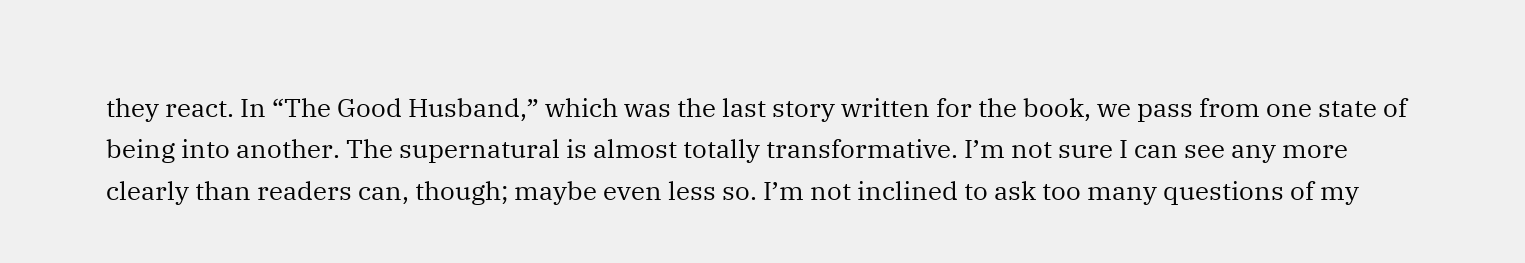they react. In “The Good Husband,” which was the last story written for the book, we pass from one state of being into another. The supernatural is almost totally transformative. I’m not sure I can see any more clearly than readers can, though; maybe even less so. I’m not inclined to ask too many questions of my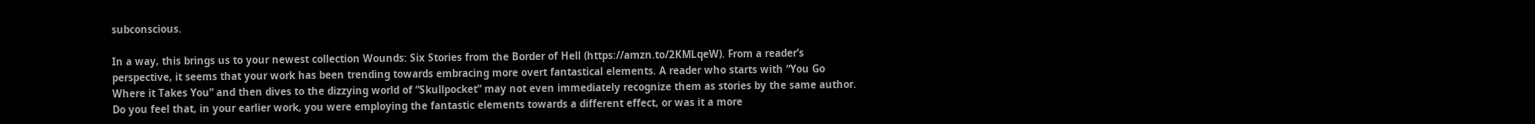subconscious.

In a way, this brings us to your newest collection Wounds: Six Stories from the Border of Hell (https://amzn.to/2KMLqeW). From a reader’s perspective, it seems that your work has been trending towards embracing more overt fantastical elements. A reader who starts with “You Go Where it Takes You” and then dives to the dizzying world of “Skullpocket” may not even immediately recognize them as stories by the same author. Do you feel that, in your earlier work, you were employing the fantastic elements towards a different effect, or was it a more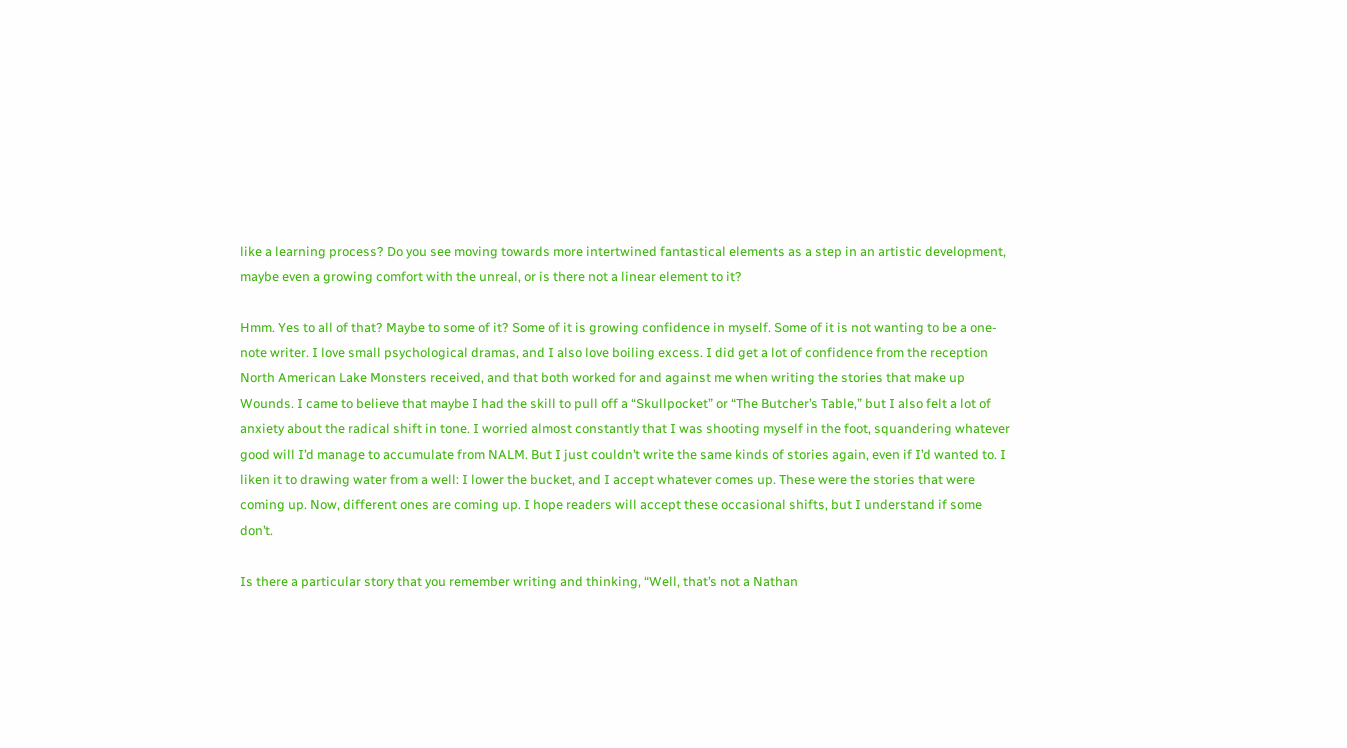like a learning process? Do you see moving towards more intertwined fantastical elements as a step in an artistic development, maybe even a growing comfort with the unreal, or is there not a linear element to it?

Hmm. Yes to all of that? Maybe to some of it? Some of it is growing confidence in myself. Some of it is not wanting to be a one-note writer. I love small psychological dramas, and I also love boiling excess. I did get a lot of confidence from the reception North American Lake Monsters received, and that both worked for and against me when writing the stories that make up Wounds. I came to believe that maybe I had the skill to pull off a “Skullpocket” or “The Butcher’s Table,” but I also felt a lot of anxiety about the radical shift in tone. I worried almost constantly that I was shooting myself in the foot, squandering whatever good will I’d manage to accumulate from NALM. But I just couldn’t write the same kinds of stories again, even if I’d wanted to. I liken it to drawing water from a well: I lower the bucket, and I accept whatever comes up. These were the stories that were coming up. Now, different ones are coming up. I hope readers will accept these occasional shifts, but I understand if some don’t.

Is there a particular story that you remember writing and thinking, “Well, that’s not a Nathan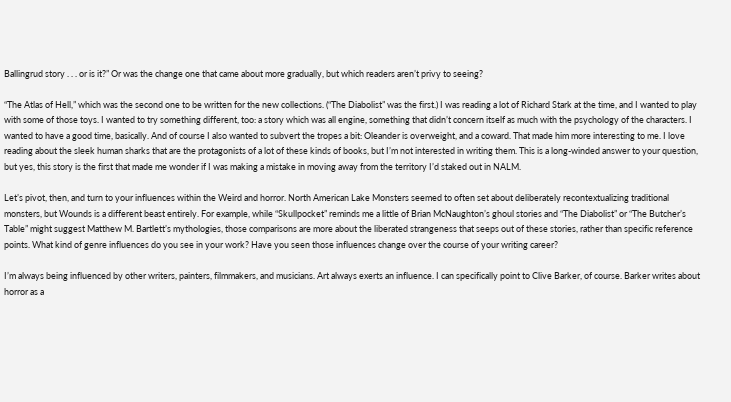Ballingrud story . . . or is it?” Or was the change one that came about more gradually, but which readers aren’t privy to seeing?

“The Atlas of Hell,” which was the second one to be written for the new collections. (“The Diabolist” was the first.) I was reading a lot of Richard Stark at the time, and I wanted to play with some of those toys. I wanted to try something different, too: a story which was all engine, something that didn’t concern itself as much with the psychology of the characters. I wanted to have a good time, basically. And of course I also wanted to subvert the tropes a bit: Oleander is overweight, and a coward. That made him more interesting to me. I love reading about the sleek human sharks that are the protagonists of a lot of these kinds of books, but I’m not interested in writing them. This is a long-winded answer to your question, but yes, this story is the first that made me wonder if I was making a mistake in moving away from the territory I’d staked out in NALM.

Let’s pivot, then, and turn to your influences within the Weird and horror. North American Lake Monsters seemed to often set about deliberately recontextualizing traditional monsters, but Wounds is a different beast entirely. For example, while “Skullpocket” reminds me a little of Brian McNaughton’s ghoul stories and “The Diabolist” or “The Butcher’s Table” might suggest Matthew M. Bartlett’s mythologies, those comparisons are more about the liberated strangeness that seeps out of these stories, rather than specific reference points. What kind of genre influences do you see in your work? Have you seen those influences change over the course of your writing career?

I’m always being influenced by other writers, painters, filmmakers, and musicians. Art always exerts an influence. I can specifically point to Clive Barker, of course. Barker writes about horror as a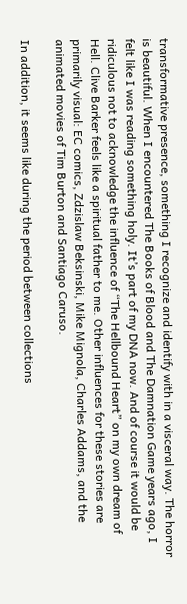transformative presence, something I recognize and identify with in a visceral way. The horror is beautiful. When I encountered The Books of Blood and The Damnation Game years ago, I felt like I was reading something holy. It’s part of my DNA now. And of course it would be ridiculous not to acknowledge the influence of “The Hellbound Heart” on my own dream of Hell. Clive Barker feels like a spiritual father to me. Other influences for these stories are primarily visual: EC comics, Zdzislaw Beksinski, Mike Mignola, Charles Addams, and the animated movies of Tim Burton and Santiago Caruso.

In addition, it seems like during the period between collections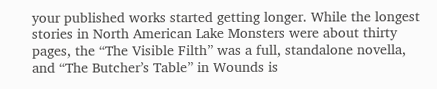your published works started getting longer. While the longest stories in North American Lake Monsters were about thirty pages, the “The Visible Filth” was a full, standalone novella, and “The Butcher’s Table” in Wounds is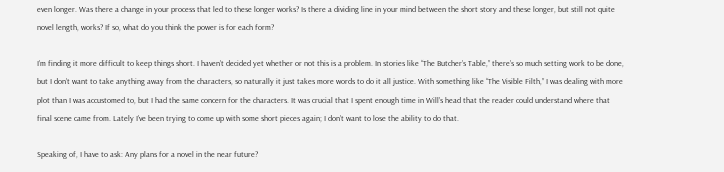even longer. Was there a change in your process that led to these longer works? Is there a dividing line in your mind between the short story and these longer, but still not quite novel length, works? If so, what do you think the power is for each form?

I’m finding it more difficult to keep things short. I haven’t decided yet whether or not this is a problem. In stories like “The Butcher’s Table,” there’s so much setting work to be done, but I don’t want to take anything away from the characters, so naturally it just takes more words to do it all justice. With something like “The Visible Filth,” I was dealing with more plot than I was accustomed to, but I had the same concern for the characters. It was crucial that I spent enough time in Will’s head that the reader could understand where that final scene came from. Lately I’ve been trying to come up with some short pieces again; I don’t want to lose the ability to do that.

Speaking of, I have to ask: Any plans for a novel in the near future?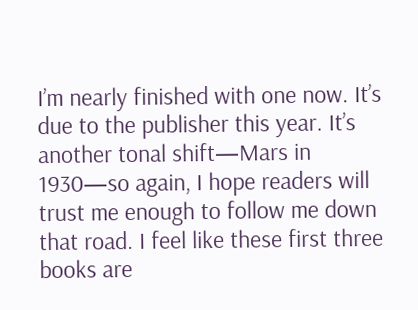I’m nearly finished with one now. It’s due to the publisher this year. It’s another tonal shift—Mars in 1930—so again, I hope readers will trust me enough to follow me down that road. I feel like these first three books are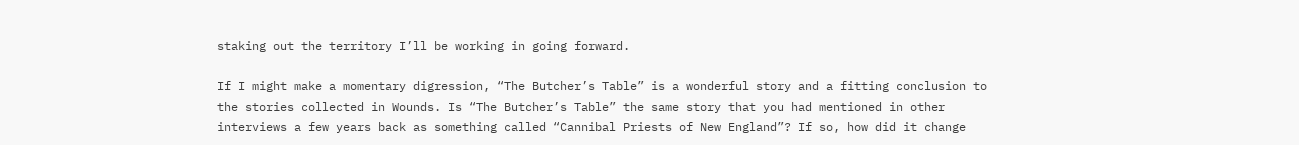staking out the territory I’ll be working in going forward.

If I might make a momentary digression, “The Butcher’s Table” is a wonderful story and a fitting conclusion to the stories collected in Wounds. Is “The Butcher’s Table” the same story that you had mentioned in other interviews a few years back as something called “Cannibal Priests of New England”? If so, how did it change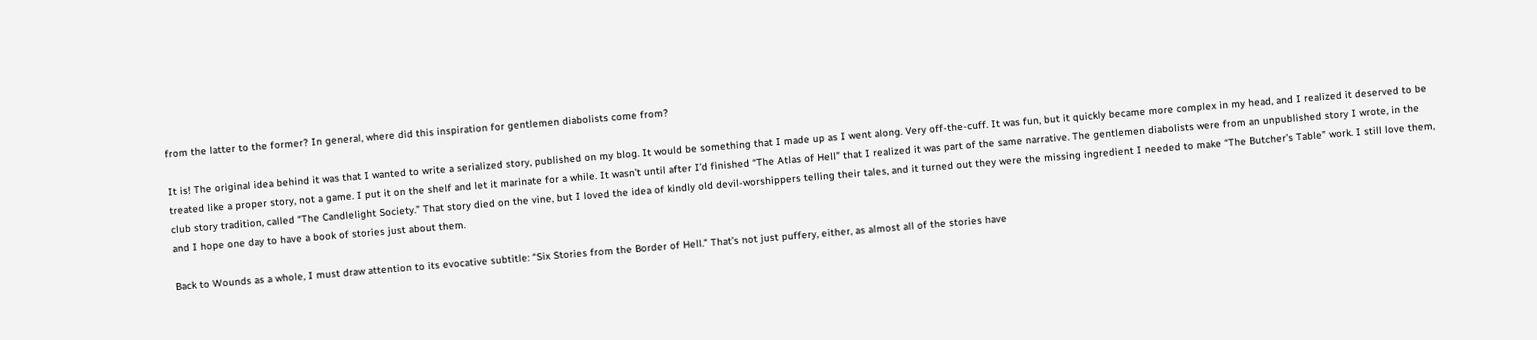from the latter to the former? In general, where did this inspiration for gentlemen diabolists come from?

It is! The original idea behind it was that I wanted to write a serialized story, published on my blog. It would be something that I made up as I went along. Very off-the-cuff. It was fun, but it quickly became more complex in my head, and I realized it deserved to be treated like a proper story, not a game. I put it on the shelf and let it marinate for a while. It wasn’t until after I’d finished “The Atlas of Hell” that I realized it was part of the same narrative. The gentlemen diabolists were from an unpublished story I wrote, in the club story tradition, called “The Candlelight Society.” That story died on the vine, but I loved the idea of kindly old devil-worshippers telling their tales, and it turned out they were the missing ingredient I needed to make “The Butcher’s Table” work. I still love them, and I hope one day to have a book of stories just about them.

Back to Wounds as a whole, I must draw attention to its evocative subtitle: “Six Stories from the Border of Hell.” That’s not just puffery, either, as almost all of the stories have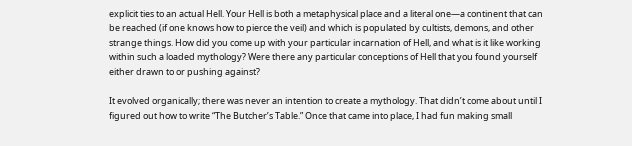explicit ties to an actual Hell. Your Hell is both a metaphysical place and a literal one—a continent that can be reached (if one knows how to pierce the veil) and which is populated by cultists, demons, and other strange things. How did you come up with your particular incarnation of Hell, and what is it like working within such a loaded mythology? Were there any particular conceptions of Hell that you found yourself either drawn to or pushing against?

It evolved organically; there was never an intention to create a mythology. That didn’t come about until I figured out how to write “The Butcher’s Table.” Once that came into place, I had fun making small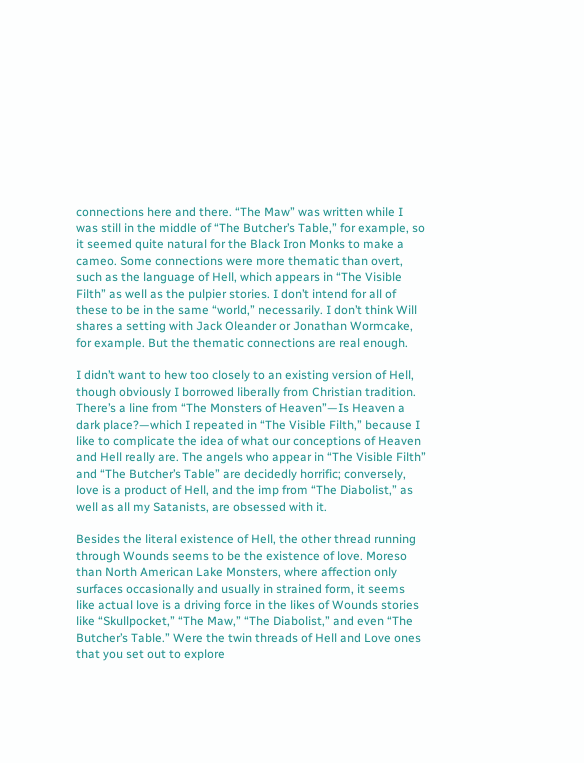connections here and there. “The Maw” was written while I was still in the middle of “The Butcher’s Table,” for example, so it seemed quite natural for the Black Iron Monks to make a cameo. Some connections were more thematic than overt, such as the language of Hell, which appears in “The Visible Filth” as well as the pulpier stories. I don’t intend for all of these to be in the same “world,” necessarily. I don’t think Will shares a setting with Jack Oleander or Jonathan Wormcake, for example. But the thematic connections are real enough.

I didn’t want to hew too closely to an existing version of Hell, though obviously I borrowed liberally from Christian tradition. There’s a line from “The Monsters of Heaven”—Is Heaven a dark place?—which I repeated in “The Visible Filth,” because I like to complicate the idea of what our conceptions of Heaven and Hell really are. The angels who appear in “The Visible Filth” and “The Butcher’s Table” are decidedly horrific; conversely, love is a product of Hell, and the imp from “The Diabolist,” as well as all my Satanists, are obsessed with it.

Besides the literal existence of Hell, the other thread running through Wounds seems to be the existence of love. Moreso than North American Lake Monsters, where affection only surfaces occasionally and usually in strained form, it seems like actual love is a driving force in the likes of Wounds stories like “Skullpocket,” “The Maw,” “The Diabolist,” and even “The Butcher’s Table.” Were the twin threads of Hell and Love ones that you set out to explore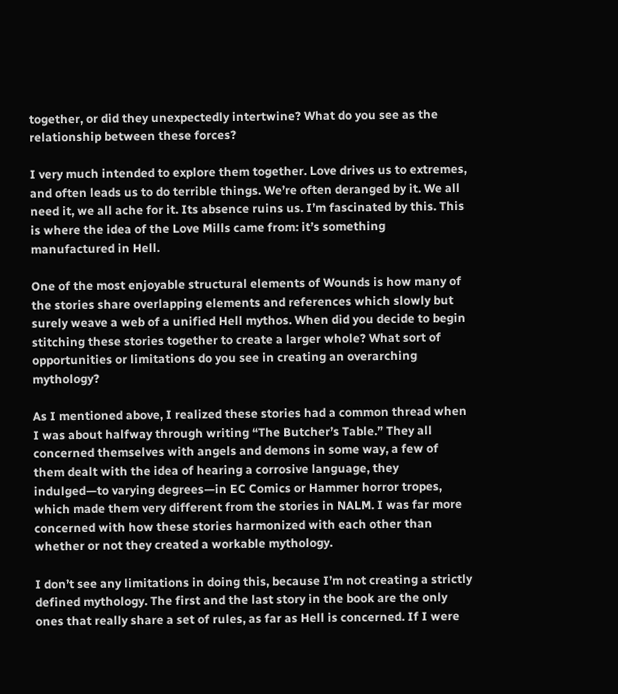together, or did they unexpectedly intertwine? What do you see as the relationship between these forces?

I very much intended to explore them together. Love drives us to extremes, and often leads us to do terrible things. We’re often deranged by it. We all need it, we all ache for it. Its absence ruins us. I’m fascinated by this. This is where the idea of the Love Mills came from: it’s something manufactured in Hell.

One of the most enjoyable structural elements of Wounds is how many of the stories share overlapping elements and references which slowly but surely weave a web of a unified Hell mythos. When did you decide to begin stitching these stories together to create a larger whole? What sort of opportunities or limitations do you see in creating an overarching mythology?

As I mentioned above, I realized these stories had a common thread when I was about halfway through writing “The Butcher’s Table.” They all concerned themselves with angels and demons in some way, a few of them dealt with the idea of hearing a corrosive language, they indulged—to varying degrees—in EC Comics or Hammer horror tropes, which made them very different from the stories in NALM. I was far more concerned with how these stories harmonized with each other than whether or not they created a workable mythology.

I don’t see any limitations in doing this, because I’m not creating a strictly defined mythology. The first and the last story in the book are the only ones that really share a set of rules, as far as Hell is concerned. If I were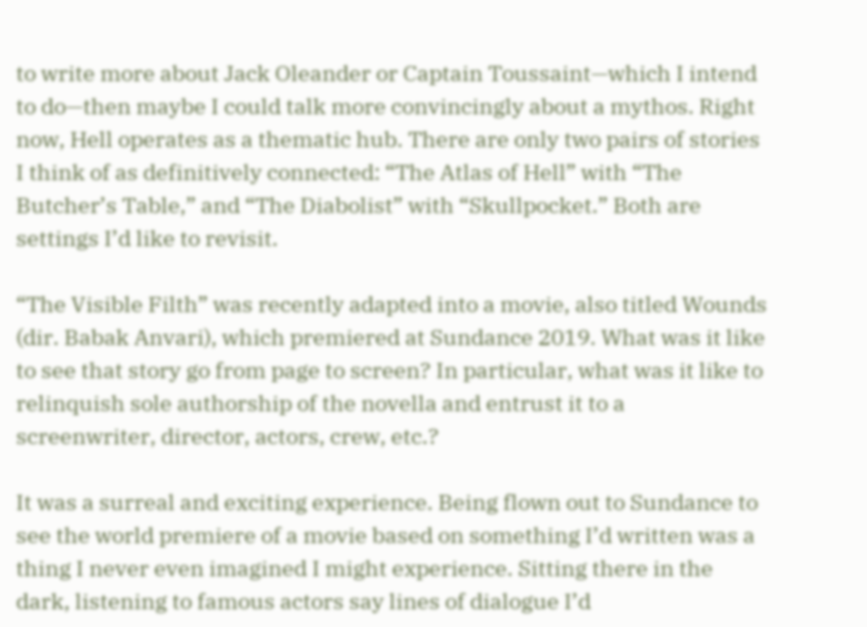to write more about Jack Oleander or Captain Toussaint—which I intend to do—then maybe I could talk more convincingly about a mythos. Right now, Hell operates as a thematic hub. There are only two pairs of stories I think of as definitively connected: “The Atlas of Hell” with “The Butcher’s Table,” and “The Diabolist” with “Skullpocket.” Both are settings I’d like to revisit.

“The Visible Filth” was recently adapted into a movie, also titled Wounds (dir. Babak Anvari), which premiered at Sundance 2019. What was it like to see that story go from page to screen? In particular, what was it like to relinquish sole authorship of the novella and entrust it to a screenwriter, director, actors, crew, etc.?

It was a surreal and exciting experience. Being flown out to Sundance to see the world premiere of a movie based on something I’d written was a thing I never even imagined I might experience. Sitting there in the dark, listening to famous actors say lines of dialogue I’d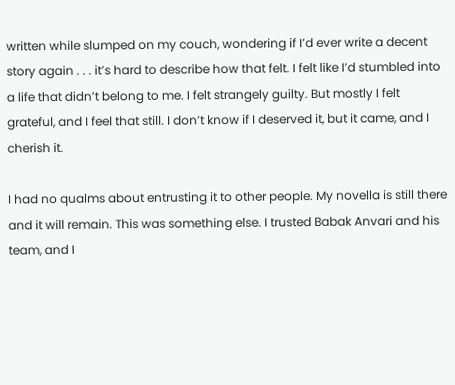written while slumped on my couch, wondering if I’d ever write a decent story again . . . it’s hard to describe how that felt. I felt like I’d stumbled into a life that didn’t belong to me. I felt strangely guilty. But mostly I felt grateful, and I feel that still. I don’t know if I deserved it, but it came, and I cherish it.

I had no qualms about entrusting it to other people. My novella is still there and it will remain. This was something else. I trusted Babak Anvari and his team, and I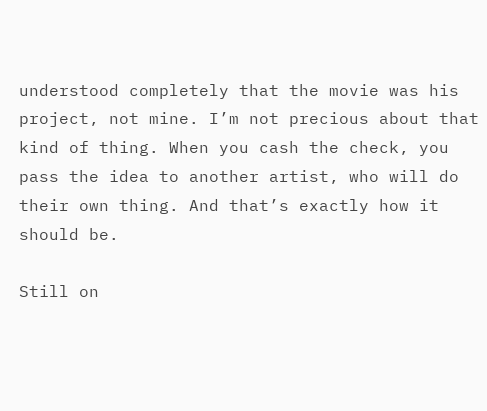understood completely that the movie was his project, not mine. I’m not precious about that kind of thing. When you cash the check, you pass the idea to another artist, who will do their own thing. And that’s exactly how it should be.

Still on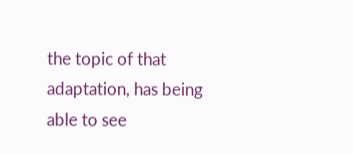the topic of that adaptation, has being able to see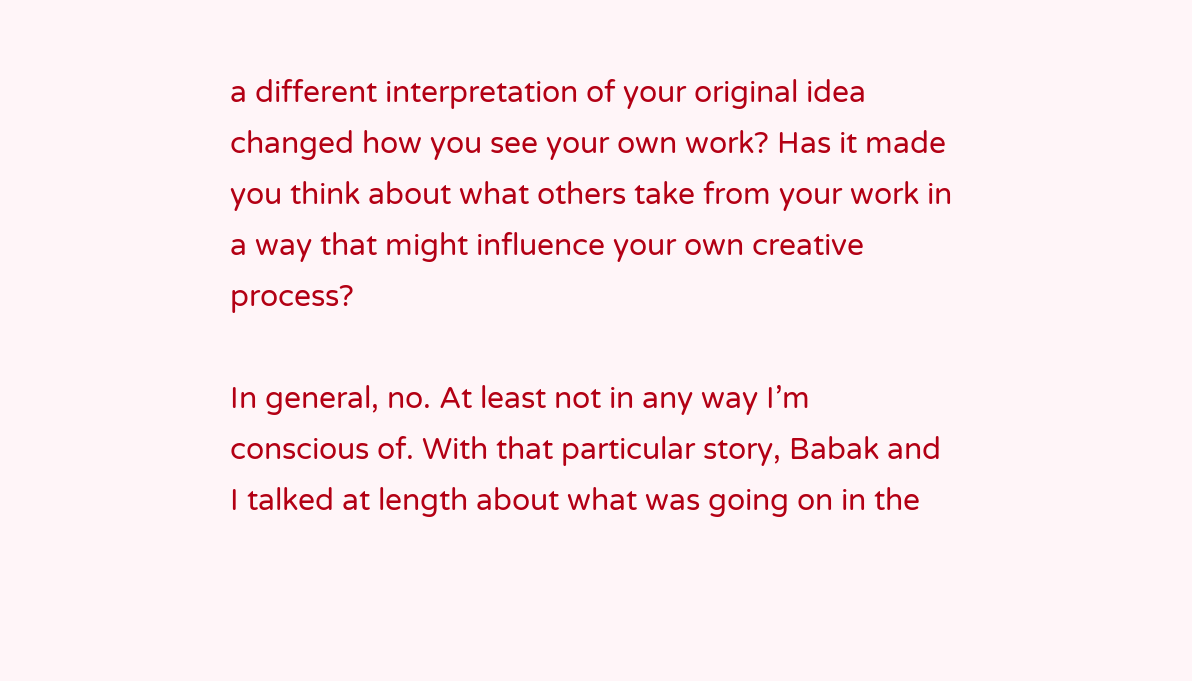a different interpretation of your original idea changed how you see your own work? Has it made you think about what others take from your work in a way that might influence your own creative process?

In general, no. At least not in any way I’m conscious of. With that particular story, Babak and I talked at length about what was going on in the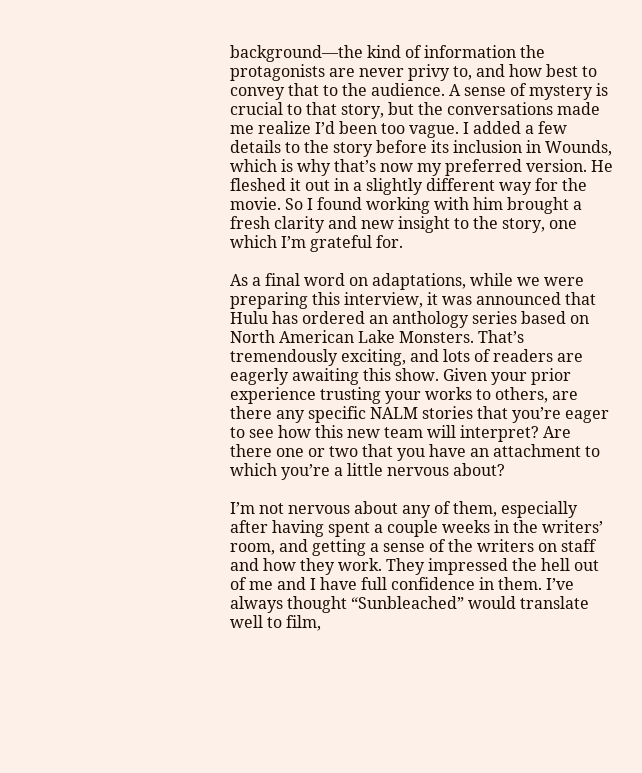background—the kind of information the protagonists are never privy to, and how best to convey that to the audience. A sense of mystery is crucial to that story, but the conversations made me realize I’d been too vague. I added a few details to the story before its inclusion in Wounds, which is why that’s now my preferred version. He fleshed it out in a slightly different way for the movie. So I found working with him brought a fresh clarity and new insight to the story, one which I’m grateful for.

As a final word on adaptations, while we were preparing this interview, it was announced that Hulu has ordered an anthology series based on North American Lake Monsters. That’s tremendously exciting, and lots of readers are eagerly awaiting this show. Given your prior experience trusting your works to others, are there any specific NALM stories that you’re eager to see how this new team will interpret? Are there one or two that you have an attachment to which you’re a little nervous about?

I’m not nervous about any of them, especially after having spent a couple weeks in the writers’ room, and getting a sense of the writers on staff and how they work. They impressed the hell out of me and I have full confidence in them. I’ve always thought “Sunbleached” would translate well to film,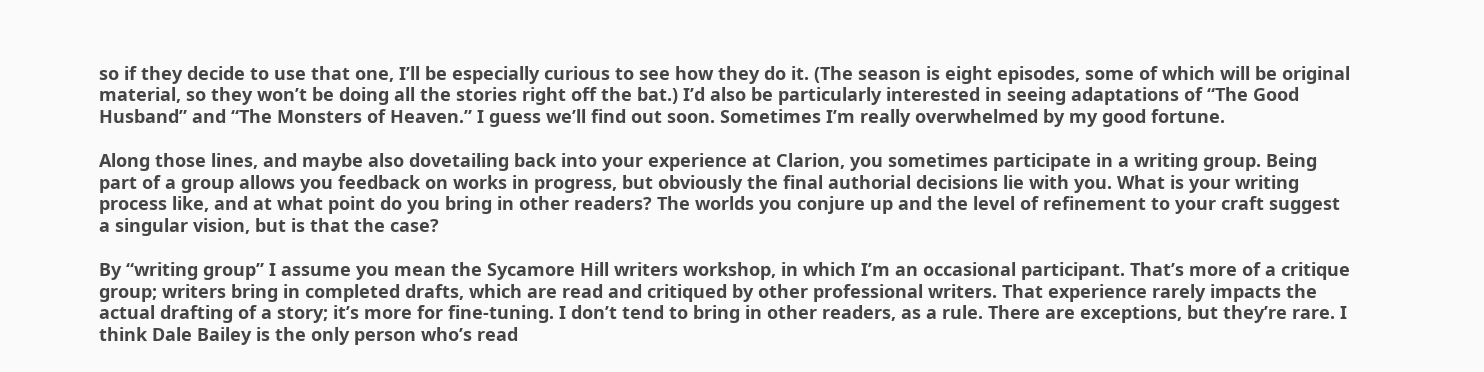so if they decide to use that one, I’ll be especially curious to see how they do it. (The season is eight episodes, some of which will be original material, so they won’t be doing all the stories right off the bat.) I’d also be particularly interested in seeing adaptations of “The Good Husband” and “The Monsters of Heaven.” I guess we’ll find out soon. Sometimes I’m really overwhelmed by my good fortune.

Along those lines, and maybe also dovetailing back into your experience at Clarion, you sometimes participate in a writing group. Being part of a group allows you feedback on works in progress, but obviously the final authorial decisions lie with you. What is your writing process like, and at what point do you bring in other readers? The worlds you conjure up and the level of refinement to your craft suggest a singular vision, but is that the case?

By “writing group” I assume you mean the Sycamore Hill writers workshop, in which I’m an occasional participant. That’s more of a critique group; writers bring in completed drafts, which are read and critiqued by other professional writers. That experience rarely impacts the actual drafting of a story; it’s more for fine-tuning. I don’t tend to bring in other readers, as a rule. There are exceptions, but they’re rare. I think Dale Bailey is the only person who’s read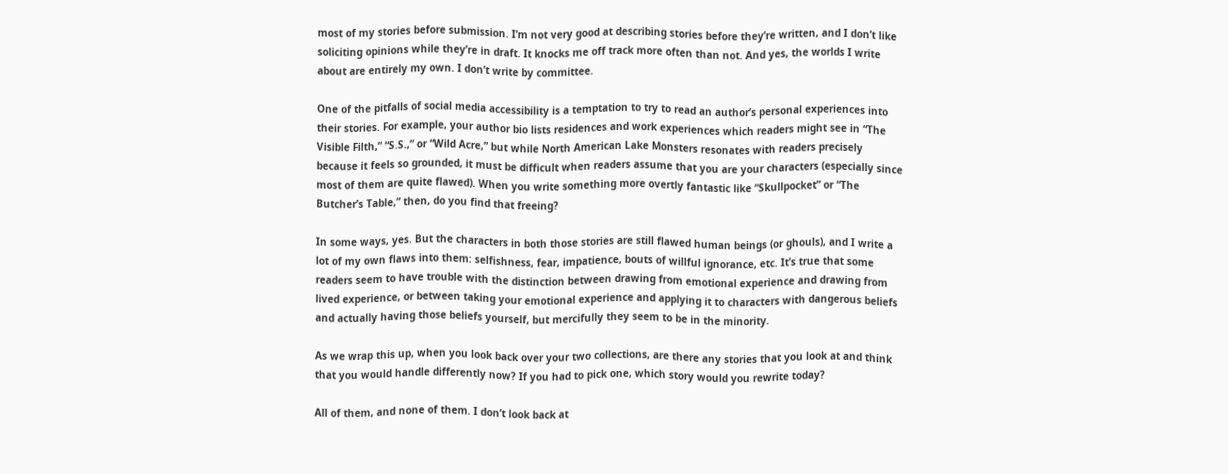most of my stories before submission. I’m not very good at describing stories before they’re written, and I don’t like soliciting opinions while they’re in draft. It knocks me off track more often than not. And yes, the worlds I write about are entirely my own. I don’t write by committee.

One of the pitfalls of social media accessibility is a temptation to try to read an author’s personal experiences into their stories. For example, your author bio lists residences and work experiences which readers might see in “The Visible Filth,” “S.S.,” or “Wild Acre,” but while North American Lake Monsters resonates with readers precisely because it feels so grounded, it must be difficult when readers assume that you are your characters (especially since most of them are quite flawed). When you write something more overtly fantastic like “Skullpocket” or “The Butcher’s Table,” then, do you find that freeing?

In some ways, yes. But the characters in both those stories are still flawed human beings (or ghouls), and I write a lot of my own flaws into them: selfishness, fear, impatience, bouts of willful ignorance, etc. It’s true that some readers seem to have trouble with the distinction between drawing from emotional experience and drawing from lived experience, or between taking your emotional experience and applying it to characters with dangerous beliefs and actually having those beliefs yourself, but mercifully they seem to be in the minority.

As we wrap this up, when you look back over your two collections, are there any stories that you look at and think that you would handle differently now? If you had to pick one, which story would you rewrite today?

All of them, and none of them. I don’t look back at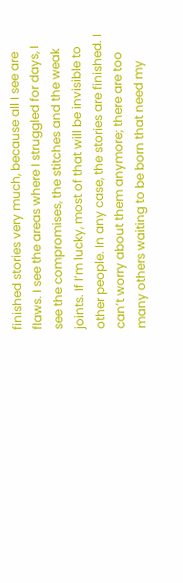finished stories very much, because all I see are flaws. I see the areas where I struggled for days, I see the compromises, the stitches and the weak joints. If I’m lucky, most of that will be invisible to other people. In any case, the stories are finished. I can’t worry about them anymore; there are too many others waiting to be born that need my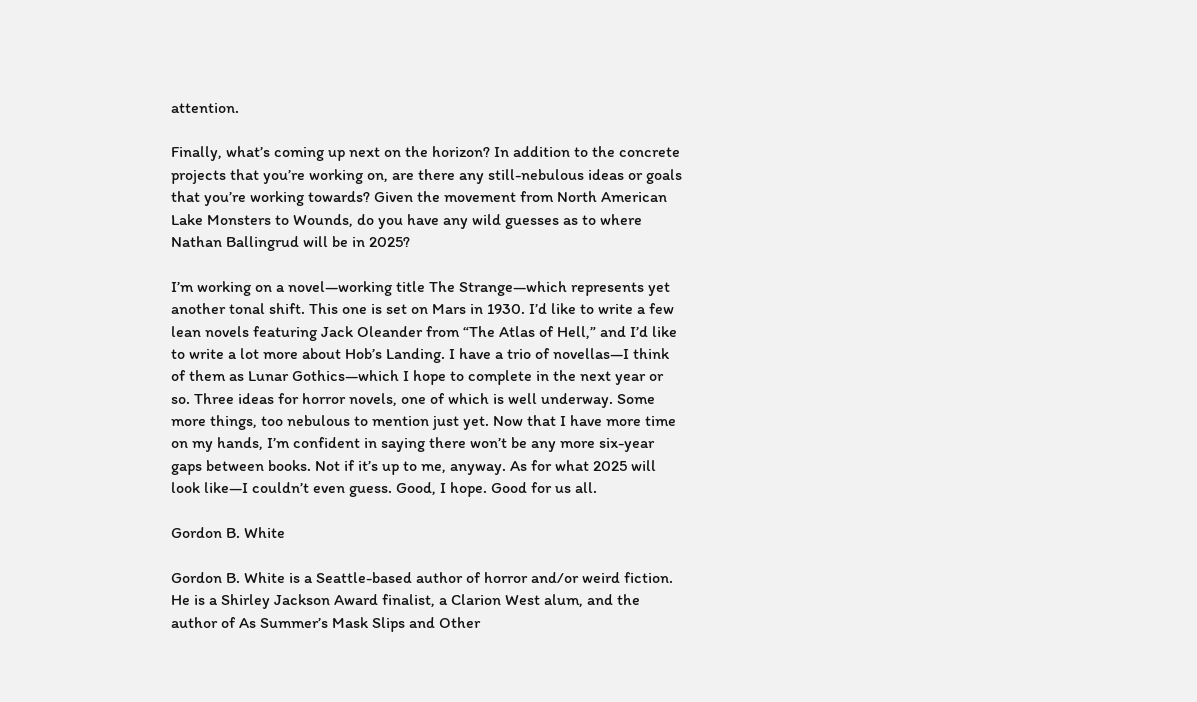attention.

Finally, what’s coming up next on the horizon? In addition to the concrete projects that you’re working on, are there any still-nebulous ideas or goals that you’re working towards? Given the movement from North American Lake Monsters to Wounds, do you have any wild guesses as to where Nathan Ballingrud will be in 2025?

I’m working on a novel—working title The Strange—which represents yet another tonal shift. This one is set on Mars in 1930. I’d like to write a few lean novels featuring Jack Oleander from “The Atlas of Hell,” and I’d like to write a lot more about Hob’s Landing. I have a trio of novellas—I think of them as Lunar Gothics—which I hope to complete in the next year or so. Three ideas for horror novels, one of which is well underway. Some more things, too nebulous to mention just yet. Now that I have more time on my hands, I’m confident in saying there won’t be any more six-year gaps between books. Not if it’s up to me, anyway. As for what 2025 will look like—I couldn’t even guess. Good, I hope. Good for us all.

Gordon B. White

Gordon B. White is a Seattle-based author of horror and/or weird fiction. He is a Shirley Jackson Award finalist, a Clarion West alum, and the author of As Summer’s Mask Slips and Other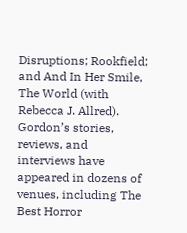Disruptions; Rookfield; and And In Her Smile, The World (with Rebecca J. Allred). Gordon’s stories, reviews, and interviews have appeared in dozens of venues, including The Best Horror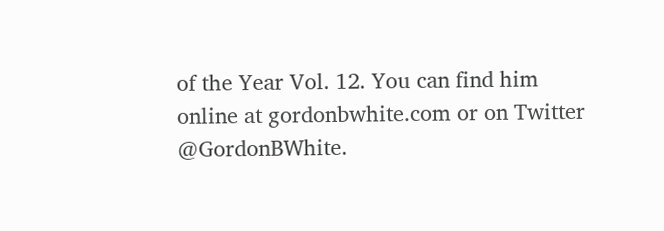of the Year Vol. 12. You can find him online at gordonbwhite.com or on Twitter @GordonBWhite.